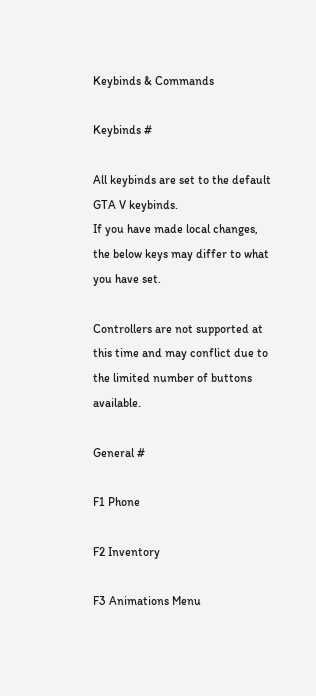Keybinds & Commands

Keybinds #

All keybinds are set to the default GTA V keybinds.
If you have made local changes, the below keys may differ to what you have set.

Controllers are not supported at this time and may conflict due to the limited number of buttons available.

General #

F1 Phone

F2 Inventory

F3 Animations Menu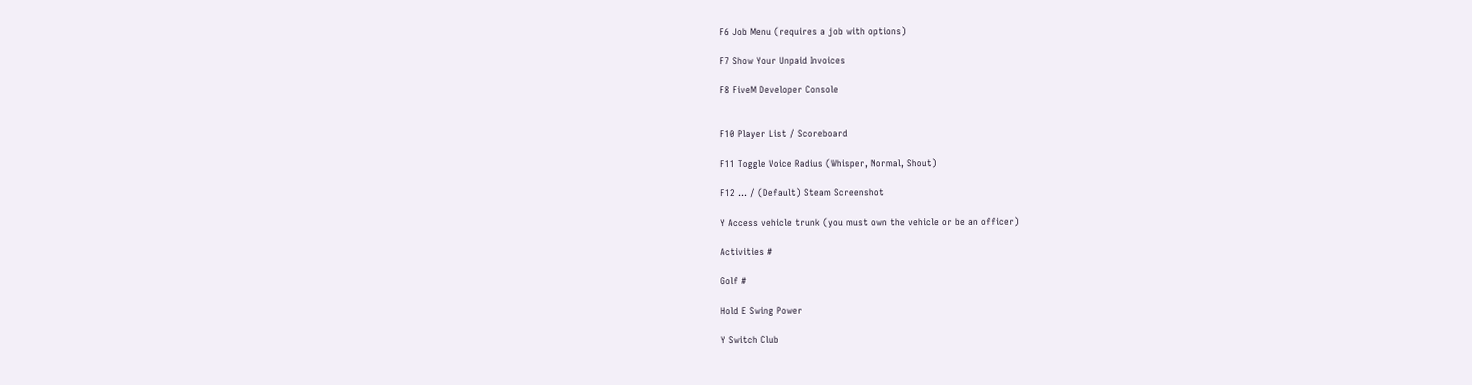F6 Job Menu (requires a job with options)

F7 Show Your Unpaid Invoices

F8 FiveM Developer Console


F10 Player List / Scoreboard

F11 Toggle Voice Radius (Whisper, Normal, Shout)

F12 … / (Default) Steam Screenshot

Y Access vehicle trunk (you must own the vehicle or be an officer)

Activities #

Golf #

Hold E Swing Power

Y Switch Club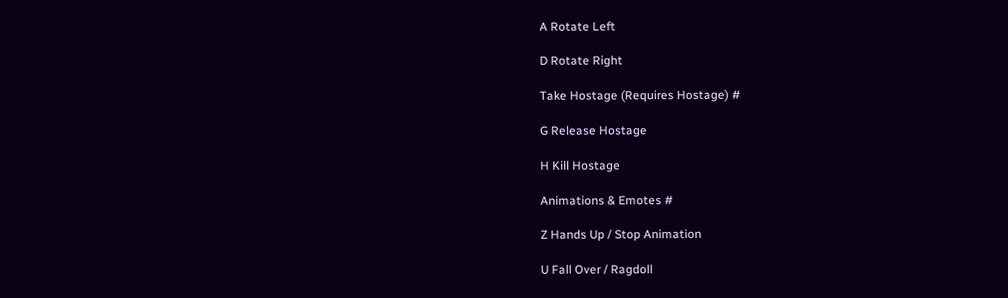A Rotate Left

D Rotate Right

Take Hostage (Requires Hostage) #

G Release Hostage

H Kill Hostage

Animations & Emotes #

Z Hands Up / Stop Animation

U Fall Over / Ragdoll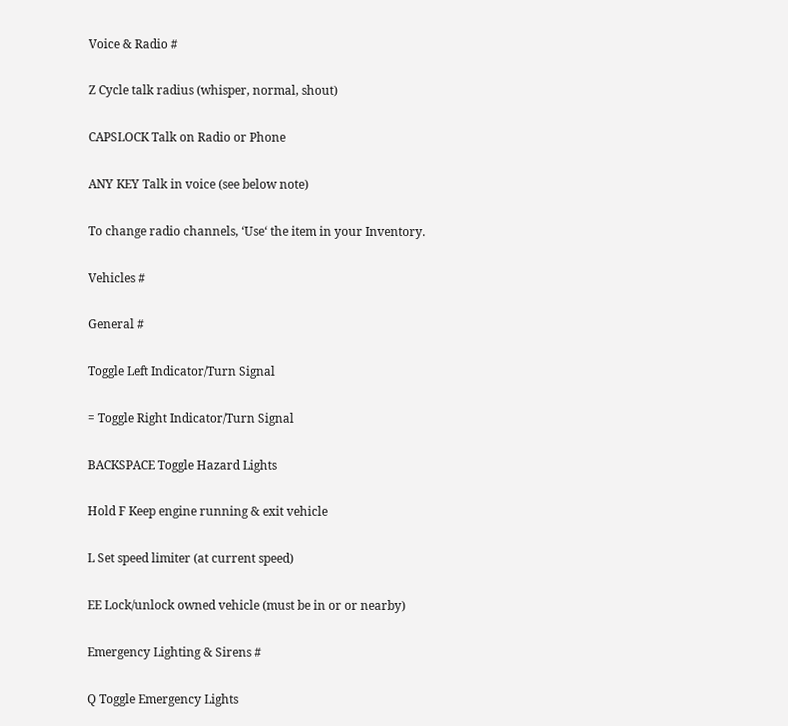Voice & Radio #

Z Cycle talk radius (whisper, normal, shout)

CAPSLOCK Talk on Radio or Phone

ANY KEY Talk in voice (see below note)

To change radio channels, ‘Use‘ the item in your Inventory.

Vehicles #

General #

Toggle Left Indicator/Turn Signal

= Toggle Right Indicator/Turn Signal

BACKSPACE Toggle Hazard Lights

Hold F Keep engine running & exit vehicle

L Set speed limiter (at current speed)

EE Lock/unlock owned vehicle (must be in or or nearby)

Emergency Lighting & Sirens #

Q Toggle Emergency Lights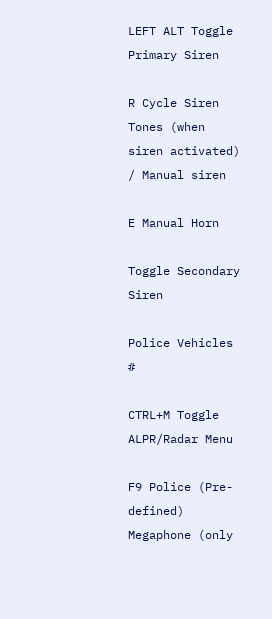LEFT ALT Toggle Primary Siren

R Cycle Siren Tones (when siren activated) / Manual siren

E Manual Horn

Toggle Secondary Siren

Police Vehicles #

CTRL+M Toggle ALPR/Radar Menu

F9 Police (Pre-defined) Megaphone (only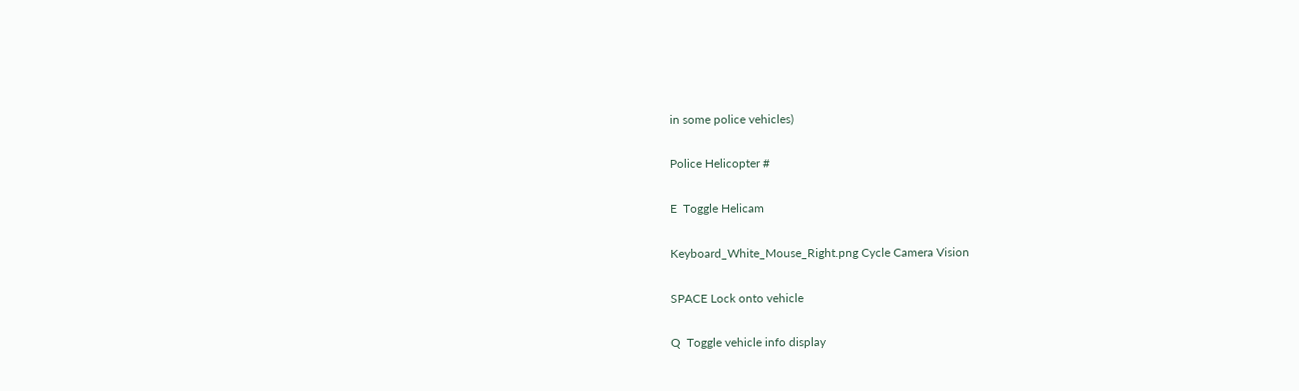in some police vehicles)

Police Helicopter #

E  Toggle Helicam

Keyboard_White_Mouse_Right.png Cycle Camera Vision

SPACE Lock onto vehicle

Q  Toggle vehicle info display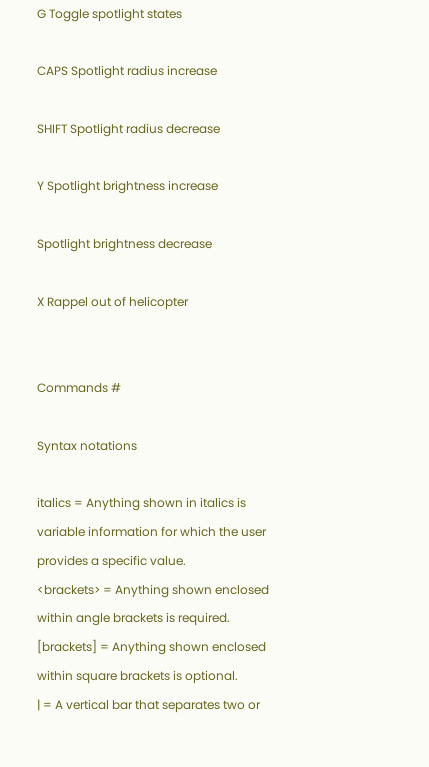G Toggle spotlight states

CAPS Spotlight radius increase

SHIFT Spotlight radius decrease

Y Spotlight brightness increase

Spotlight brightness decrease

X Rappel out of helicopter


Commands #

Syntax notations

italics = Anything shown in italics is variable information for which the user provides a specific value.
<brackets> = Anything shown enclosed within angle brackets is required.
[brackets] = Anything shown enclosed within square brackets is optional.
| = A vertical bar that separates two or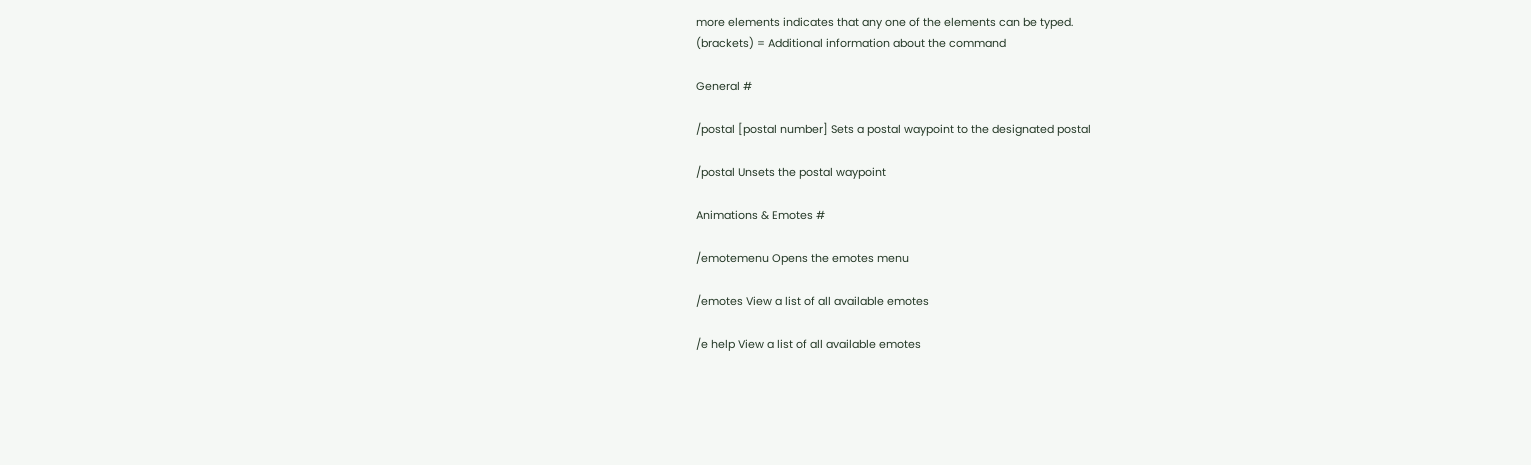more elements indicates that any one of the elements can be typed.
(brackets) = Additional information about the command

General #

/postal [postal number] Sets a postal waypoint to the designated postal

/postal Unsets the postal waypoint

Animations & Emotes #

/emotemenu Opens the emotes menu

/emotes View a list of all available emotes

/e help View a list of all available emotes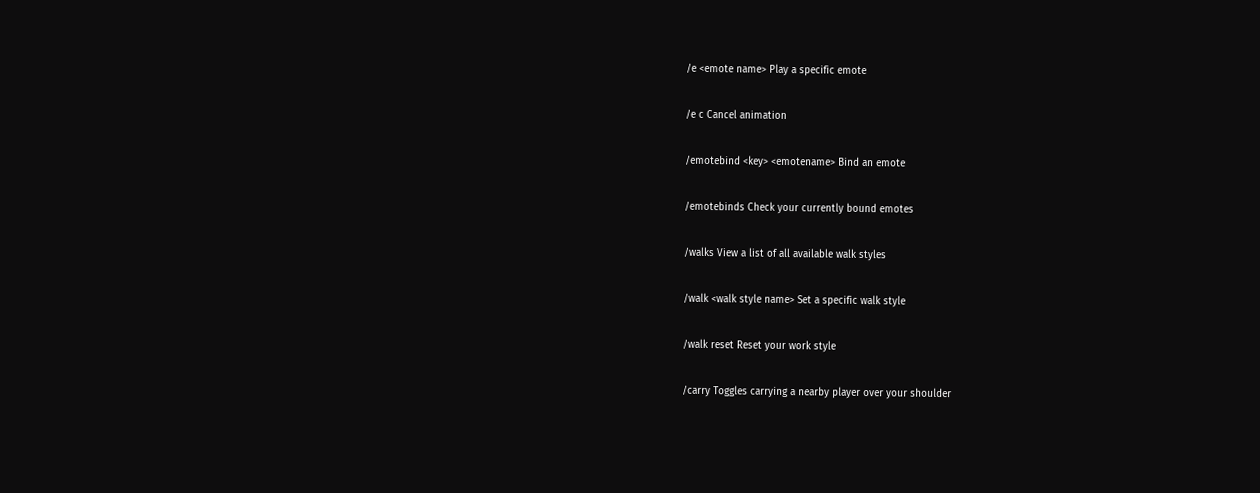/e <emote name> Play a specific emote

/e c Cancel animation

/emotebind <key> <emotename> Bind an emote

/emotebinds Check your currently bound emotes

/walks View a list of all available walk styles

/walk <walk style name> Set a specific walk style

/walk reset Reset your work style

/carry Toggles carrying a nearby player over your shoulder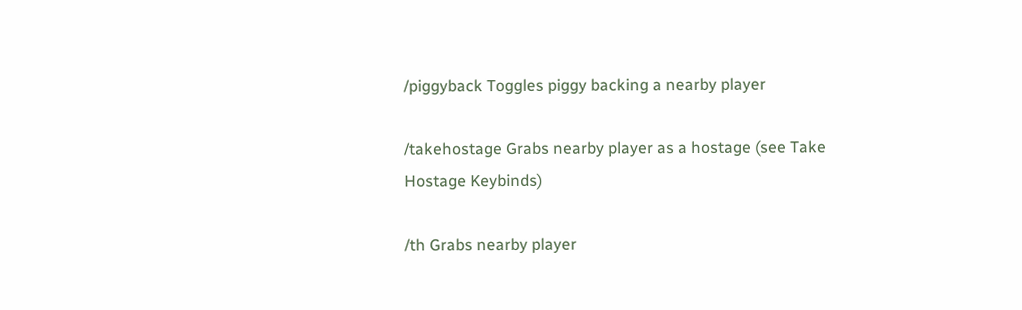/piggyback Toggles piggy backing a nearby player

/takehostage Grabs nearby player as a hostage (see Take Hostage Keybinds)

/th Grabs nearby player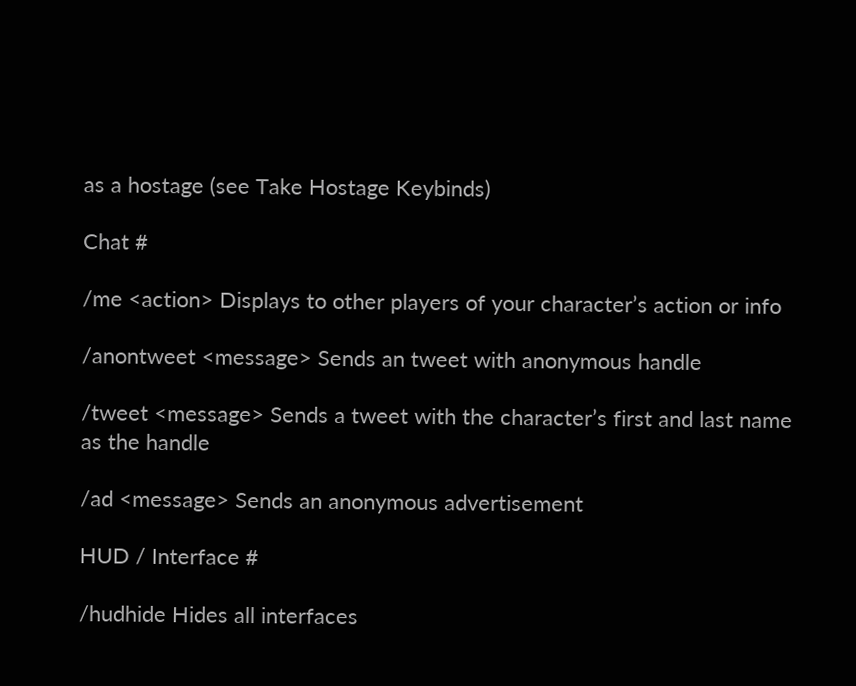as a hostage (see Take Hostage Keybinds)

Chat #

/me <action> Displays to other players of your character’s action or info

/anontweet <message> Sends an tweet with anonymous handle

/tweet <message> Sends a tweet with the character’s first and last name as the handle

/ad <message> Sends an anonymous advertisement

HUD / Interface #

/hudhide Hides all interfaces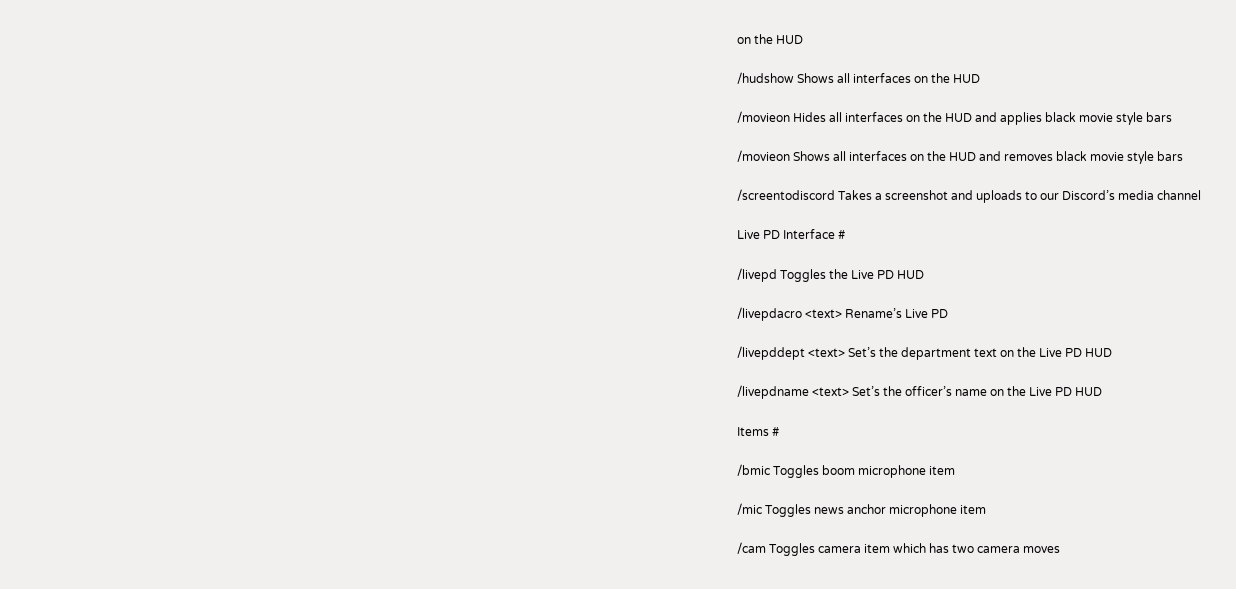on the HUD

/hudshow Shows all interfaces on the HUD

/movieon Hides all interfaces on the HUD and applies black movie style bars

/movieon Shows all interfaces on the HUD and removes black movie style bars

/screentodiscord Takes a screenshot and uploads to our Discord’s media channel

Live PD Interface #

/livepd Toggles the Live PD HUD

/livepdacro <text> Rename’s Live PD

/livepddept <text> Set’s the department text on the Live PD HUD

/livepdname <text> Set’s the officer’s name on the Live PD HUD

Items #

/bmic Toggles boom microphone item

/mic Toggles news anchor microphone item

/cam Toggles camera item which has two camera moves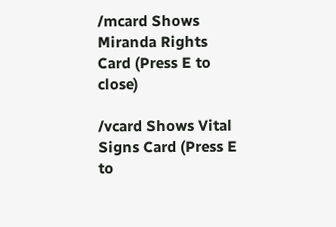/mcard Shows Miranda Rights Card (Press E to close)

/vcard Shows Vital Signs Card (Press E to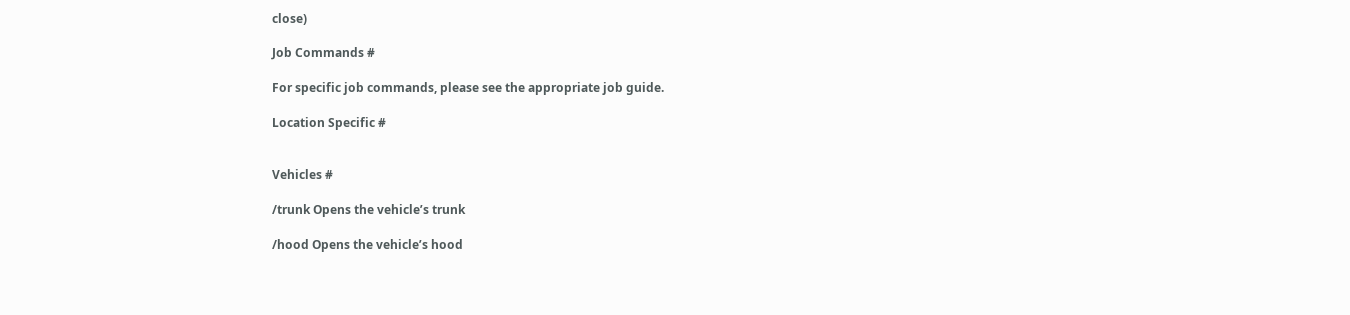close)

Job Commands #

For specific job commands, please see the appropriate job guide.

Location Specific #


Vehicles #

/trunk Opens the vehicle’s trunk

/hood Opens the vehicle’s hood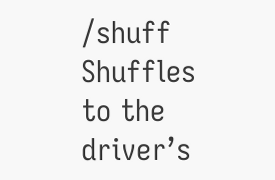/shuff Shuffles to the driver’s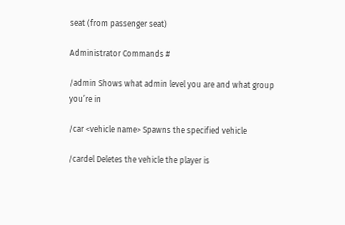seat (from passenger seat)

Administrator Commands #

/admin Shows what admin level you are and what group you’re in

/car <vehicle name> Spawns the specified vehicle

/cardel Deletes the vehicle the player is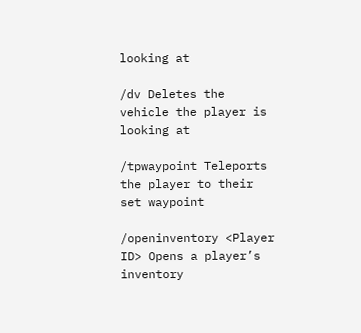looking at

/dv Deletes the vehicle the player is looking at

/tpwaypoint Teleports the player to their set waypoint

/openinventory <Player ID> Opens a player’s inventory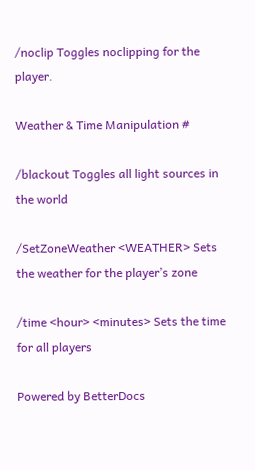/noclip Toggles noclipping for the player.

Weather & Time Manipulation #

/blackout Toggles all light sources in the world

/SetZoneWeather <WEATHER> Sets the weather for the player’s zone

/time <hour> <minutes> Sets the time for all players

Powered by BetterDocs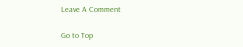Leave A Comment

Go to Top